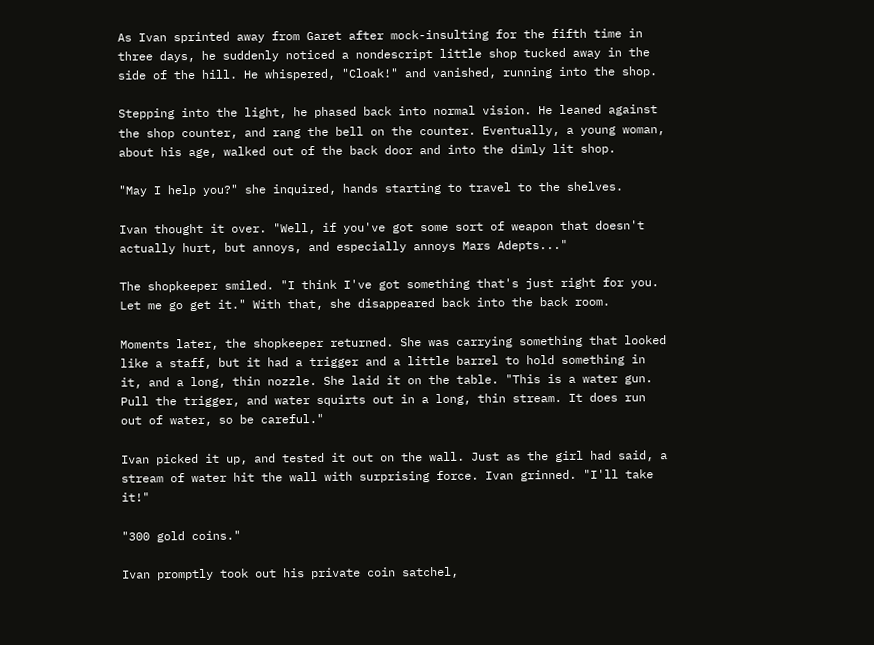As Ivan sprinted away from Garet after mock-insulting for the fifth time in three days, he suddenly noticed a nondescript little shop tucked away in the side of the hill. He whispered, "Cloak!" and vanished, running into the shop.

Stepping into the light, he phased back into normal vision. He leaned against the shop counter, and rang the bell on the counter. Eventually, a young woman, about his age, walked out of the back door and into the dimly lit shop.

"May I help you?" she inquired, hands starting to travel to the shelves.

Ivan thought it over. "Well, if you've got some sort of weapon that doesn't actually hurt, but annoys, and especially annoys Mars Adepts..."

The shopkeeper smiled. "I think I've got something that's just right for you. Let me go get it." With that, she disappeared back into the back room.

Moments later, the shopkeeper returned. She was carrying something that looked like a staff, but it had a trigger and a little barrel to hold something in it, and a long, thin nozzle. She laid it on the table. "This is a water gun. Pull the trigger, and water squirts out in a long, thin stream. It does run out of water, so be careful."

Ivan picked it up, and tested it out on the wall. Just as the girl had said, a stream of water hit the wall with surprising force. Ivan grinned. "I'll take it!"

"300 gold coins."

Ivan promptly took out his private coin satchel,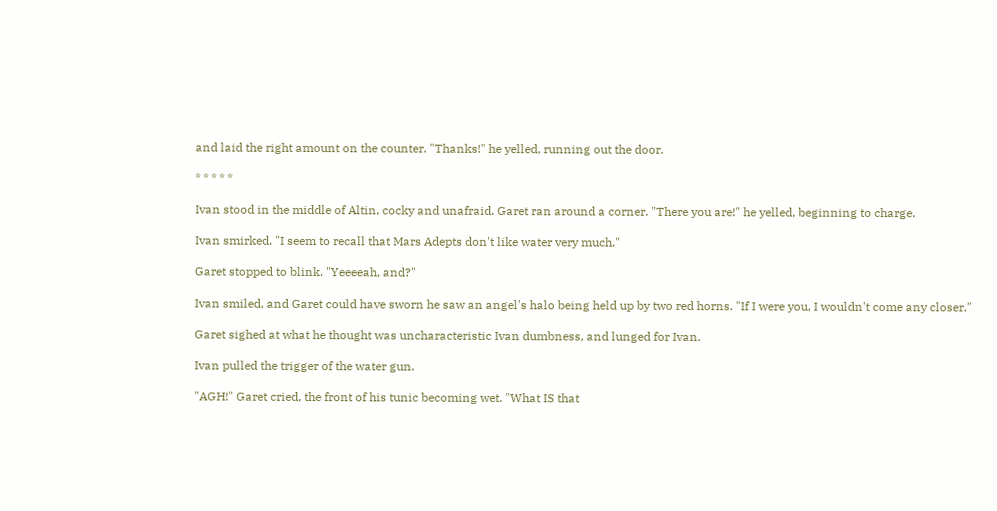and laid the right amount on the counter. "Thanks!" he yelled, running out the door.

* * * * *

Ivan stood in the middle of Altin, cocky and unafraid. Garet ran around a corner. "There you are!" he yelled, beginning to charge.

Ivan smirked. "I seem to recall that Mars Adepts don't like water very much."

Garet stopped to blink. "Yeeeeah, and?"

Ivan smiled, and Garet could have sworn he saw an angel's halo being held up by two red horns. "If I were you, I wouldn't come any closer."

Garet sighed at what he thought was uncharacteristic Ivan dumbness, and lunged for Ivan.

Ivan pulled the trigger of the water gun.

"AGH!" Garet cried, the front of his tunic becoming wet. "What IS that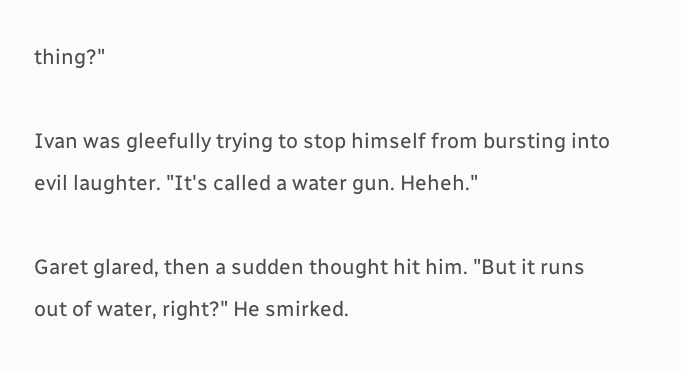thing?"

Ivan was gleefully trying to stop himself from bursting into evil laughter. "It's called a water gun. Heheh."

Garet glared, then a sudden thought hit him. "But it runs out of water, right?" He smirked.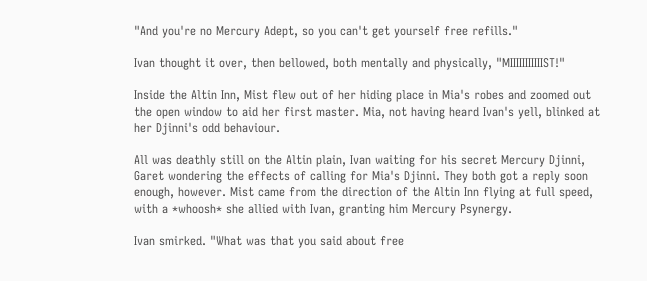"And you're no Mercury Adept, so you can't get yourself free refills."

Ivan thought it over, then bellowed, both mentally and physically, "MIIIIIIIIIIIST!"

Inside the Altin Inn, Mist flew out of her hiding place in Mia's robes and zoomed out the open window to aid her first master. Mia, not having heard Ivan's yell, blinked at her Djinni's odd behaviour.

All was deathly still on the Altin plain, Ivan waiting for his secret Mercury Djinni, Garet wondering the effects of calling for Mia's Djinni. They both got a reply soon enough, however. Mist came from the direction of the Altin Inn flying at full speed, with a *whoosh* she allied with Ivan, granting him Mercury Psynergy.

Ivan smirked. "What was that you said about free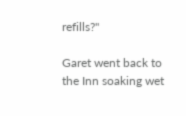refills?"

Garet went back to the Inn soaking wet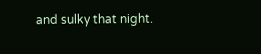and sulky that night.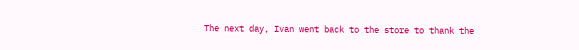The next day, Ivan went back to the store to thank the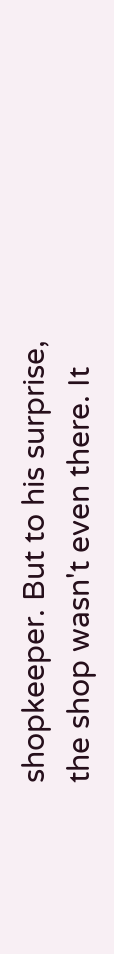shopkeeper. But to his surprise, the shop wasn't even there. It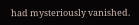had mysteriously vanished.